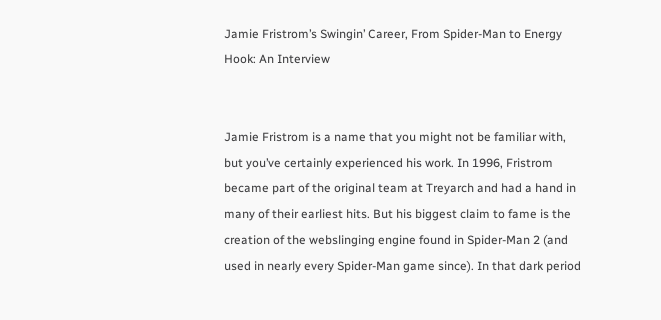Jamie Fristrom’s Swingin’ Career, From Spider-Man to Energy Hook: An Interview


Jamie Fristrom is a name that you might not be familiar with, but you’ve certainly experienced his work. In 1996, Fristrom became part of the original team at Treyarch and had a hand in many of their earliest hits. But his biggest claim to fame is the creation of the webslinging engine found in Spider-Man 2 (and used in nearly every Spider-Man game since). In that dark period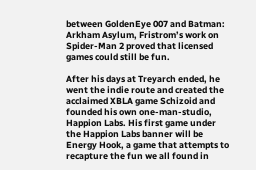between GoldenEye 007 and Batman: Arkham Asylum, Fristrom’s work on Spider-Man 2 proved that licensed games could still be fun.

After his days at Treyarch ended, he went the indie route and created the acclaimed XBLA game Schizoid and founded his own one-man-studio, Happion Labs. His first game under the Happion Labs banner will be Energy Hook, a game that attempts to recapture the fun we all found in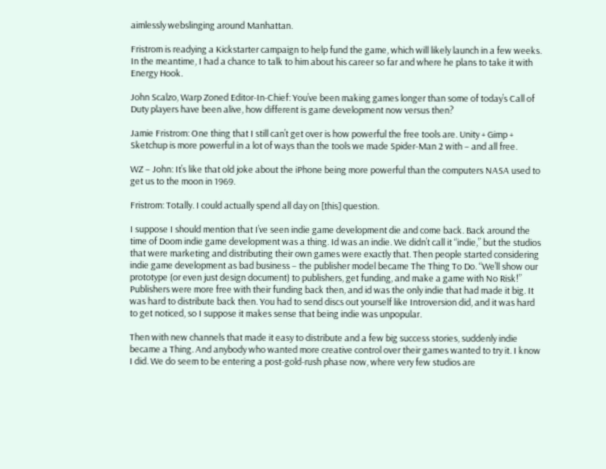aimlessly webslinging around Manhattan.

Fristrom is readying a Kickstarter campaign to help fund the game, which will likely launch in a few weeks. In the meantime, I had a chance to talk to him about his career so far and where he plans to take it with Energy Hook.

John Scalzo, Warp Zoned Editor-In-Chief: You’ve been making games longer than some of today’s Call of Duty players have been alive, how different is game development now versus then?

Jamie Fristrom: One thing that I still can’t get over is how powerful the free tools are. Unity + Gimp + Sketchup is more powerful in a lot of ways than the tools we made Spider-Man 2 with – and all free.

WZ – John: It’s like that old joke about the iPhone being more powerful than the computers NASA used to get us to the moon in 1969.

Fristrom: Totally. I could actually spend all day on [this] question.

I suppose I should mention that I’ve seen indie game development die and come back. Back around the time of Doom indie game development was a thing. Id was an indie. We didn’t call it “indie,” but the studios that were marketing and distributing their own games were exactly that. Then people started considering indie game development as bad business – the publisher model became The Thing To Do. “We’ll show our prototype (or even just design document) to publishers, get funding, and make a game with No Risk!” Publishers were more free with their funding back then, and id was the only indie that had made it big. It was hard to distribute back then. You had to send discs out yourself like Introversion did, and it was hard to get noticed, so I suppose it makes sense that being indie was unpopular.

Then with new channels that made it easy to distribute and a few big success stories, suddenly indie became a Thing. And anybody who wanted more creative control over their games wanted to try it. I know I did. We do seem to be entering a post-gold-rush phase now, where very few studios are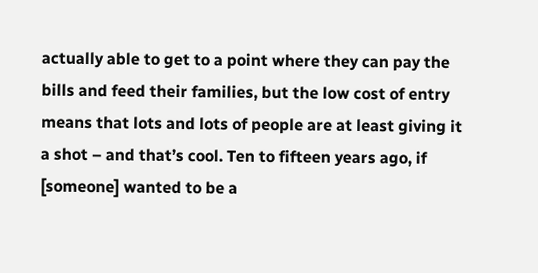actually able to get to a point where they can pay the bills and feed their families, but the low cost of entry means that lots and lots of people are at least giving it a shot – and that’s cool. Ten to fifteen years ago, if [someone] wanted to be a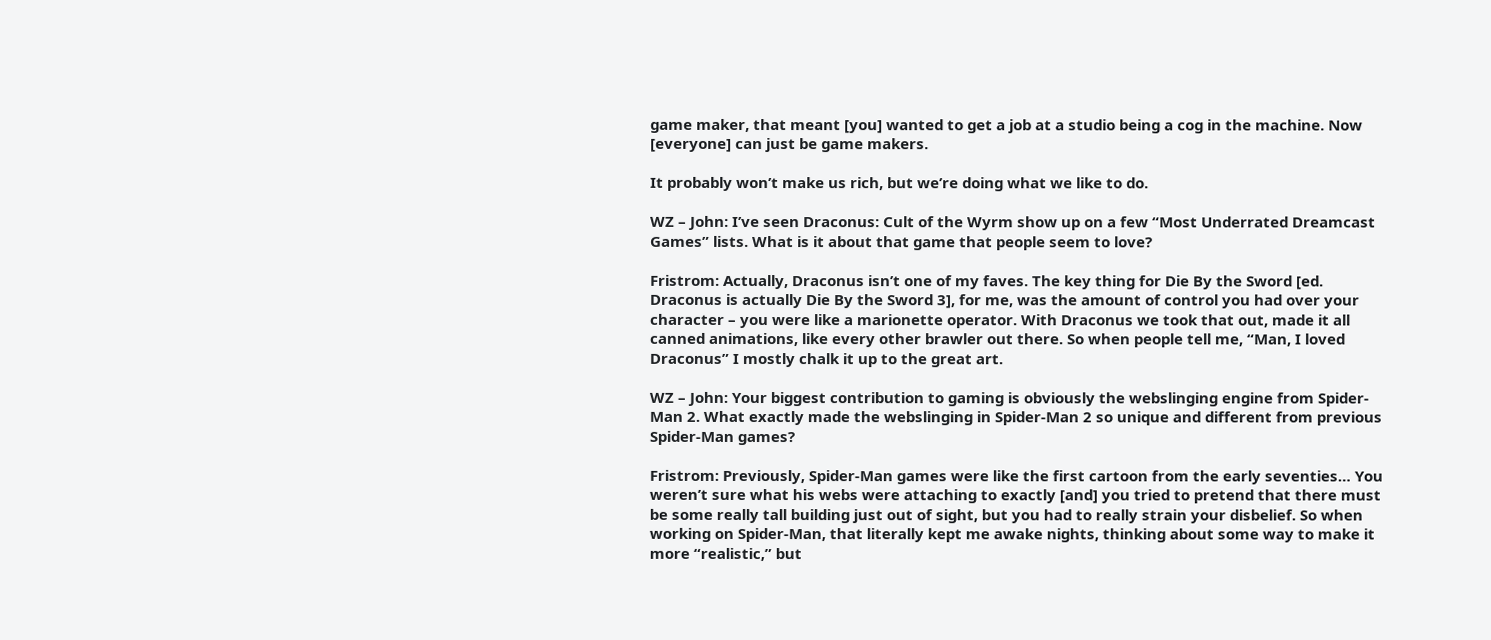game maker, that meant [you] wanted to get a job at a studio being a cog in the machine. Now [everyone] can just be game makers.

It probably won’t make us rich, but we’re doing what we like to do.

WZ – John: I’ve seen Draconus: Cult of the Wyrm show up on a few “Most Underrated Dreamcast Games” lists. What is it about that game that people seem to love?

Fristrom: Actually, Draconus isn’t one of my faves. The key thing for Die By the Sword [ed. Draconus is actually Die By the Sword 3], for me, was the amount of control you had over your character – you were like a marionette operator. With Draconus we took that out, made it all canned animations, like every other brawler out there. So when people tell me, “Man, I loved Draconus” I mostly chalk it up to the great art.

WZ – John: Your biggest contribution to gaming is obviously the webslinging engine from Spider-Man 2. What exactly made the webslinging in Spider-Man 2 so unique and different from previous Spider-Man games?

Fristrom: Previously, Spider-Man games were like the first cartoon from the early seventies… You weren’t sure what his webs were attaching to exactly [and] you tried to pretend that there must be some really tall building just out of sight, but you had to really strain your disbelief. So when working on Spider-Man, that literally kept me awake nights, thinking about some way to make it more “realistic,” but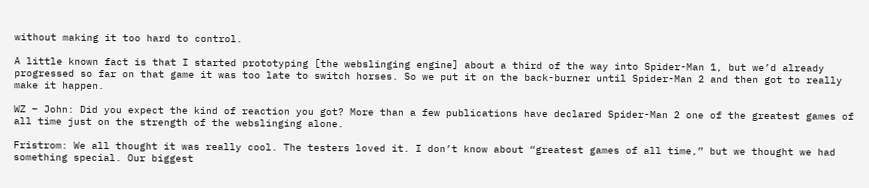without making it too hard to control.

A little known fact is that I started prototyping [the webslinging engine] about a third of the way into Spider-Man 1, but we’d already progressed so far on that game it was too late to switch horses. So we put it on the back-burner until Spider-Man 2 and then got to really make it happen.

WZ – John: Did you expect the kind of reaction you got? More than a few publications have declared Spider-Man 2 one of the greatest games of all time just on the strength of the webslinging alone.

Fristrom: We all thought it was really cool. The testers loved it. I don’t know about “greatest games of all time,” but we thought we had something special. Our biggest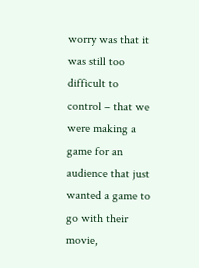worry was that it was still too difficult to control – that we were making a game for an audience that just wanted a game to go with their movie,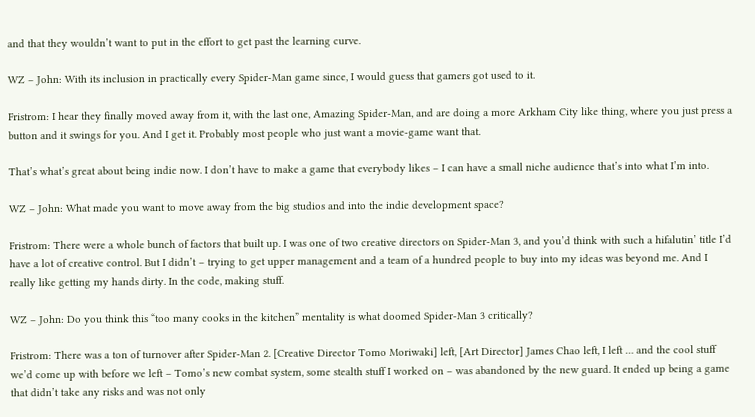and that they wouldn’t want to put in the effort to get past the learning curve.

WZ – John: With its inclusion in practically every Spider-Man game since, I would guess that gamers got used to it.

Fristrom: I hear they finally moved away from it, with the last one, Amazing Spider-Man, and are doing a more Arkham City like thing, where you just press a button and it swings for you. And I get it. Probably most people who just want a movie-game want that.

That’s what’s great about being indie now. I don’t have to make a game that everybody likes – I can have a small niche audience that’s into what I’m into.

WZ – John: What made you want to move away from the big studios and into the indie development space?

Fristrom: There were a whole bunch of factors that built up. I was one of two creative directors on Spider-Man 3, and you’d think with such a hifalutin’ title I’d have a lot of creative control. But I didn’t – trying to get upper management and a team of a hundred people to buy into my ideas was beyond me. And I really like getting my hands dirty. In the code, making stuff.

WZ – John: Do you think this “too many cooks in the kitchen” mentality is what doomed Spider-Man 3 critically?

Fristrom: There was a ton of turnover after Spider-Man 2. [Creative Director Tomo Moriwaki] left, [Art Director] James Chao left, I left … and the cool stuff we’d come up with before we left – Tomo’s new combat system, some stealth stuff I worked on – was abandoned by the new guard. It ended up being a game that didn’t take any risks and was not only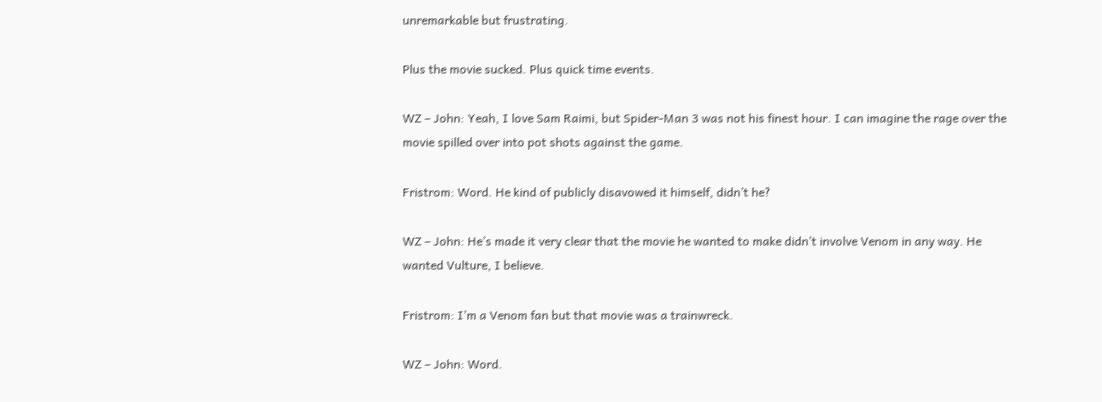unremarkable but frustrating.

Plus the movie sucked. Plus quick time events.

WZ – John: Yeah, I love Sam Raimi, but Spider-Man 3 was not his finest hour. I can imagine the rage over the movie spilled over into pot shots against the game.

Fristrom: Word. He kind of publicly disavowed it himself, didn’t he?

WZ – John: He’s made it very clear that the movie he wanted to make didn’t involve Venom in any way. He wanted Vulture, I believe.

Fristrom: I’m a Venom fan but that movie was a trainwreck.

WZ – John: Word.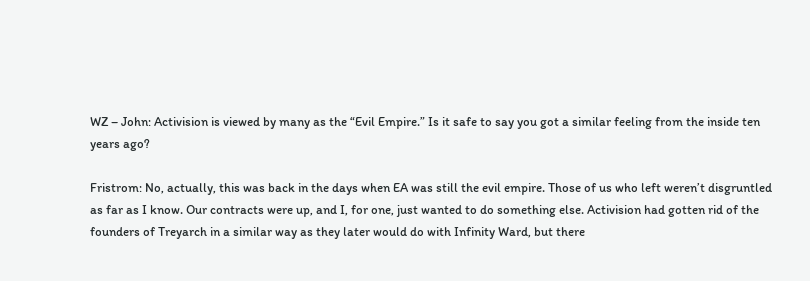WZ – John: Activision is viewed by many as the “Evil Empire.” Is it safe to say you got a similar feeling from the inside ten years ago?

Fristrom: No, actually, this was back in the days when EA was still the evil empire. Those of us who left weren’t disgruntled as far as I know. Our contracts were up, and I, for one, just wanted to do something else. Activision had gotten rid of the founders of Treyarch in a similar way as they later would do with Infinity Ward, but there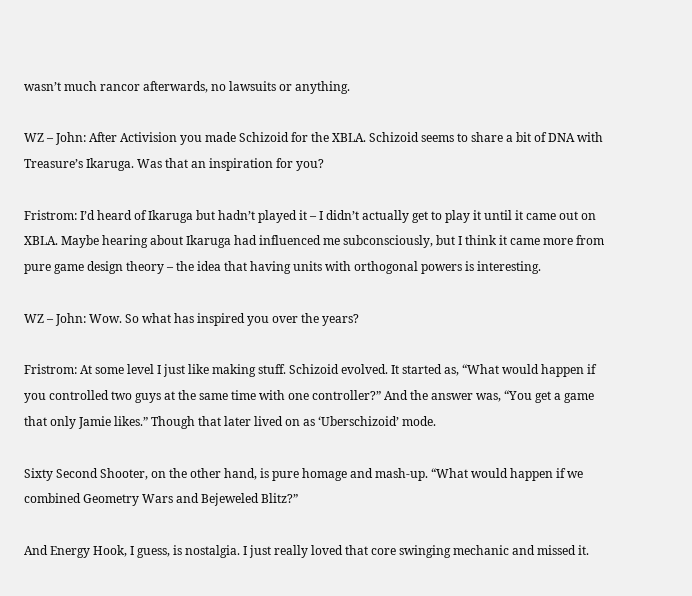wasn’t much rancor afterwards, no lawsuits or anything.

WZ – John: After Activision you made Schizoid for the XBLA. Schizoid seems to share a bit of DNA with Treasure’s Ikaruga. Was that an inspiration for you?

Fristrom: I’d heard of Ikaruga but hadn’t played it – I didn’t actually get to play it until it came out on XBLA. Maybe hearing about Ikaruga had influenced me subconsciously, but I think it came more from pure game design theory – the idea that having units with orthogonal powers is interesting.

WZ – John: Wow. So what has inspired you over the years?

Fristrom: At some level I just like making stuff. Schizoid evolved. It started as, “What would happen if you controlled two guys at the same time with one controller?” And the answer was, “You get a game that only Jamie likes.” Though that later lived on as ‘Uberschizoid’ mode.

Sixty Second Shooter, on the other hand, is pure homage and mash-up. “What would happen if we combined Geometry Wars and Bejeweled Blitz?”

And Energy Hook, I guess, is nostalgia. I just really loved that core swinging mechanic and missed it.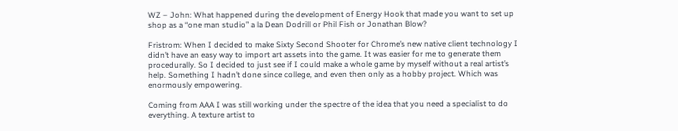WZ – John: What happened during the development of Energy Hook that made you want to set up shop as a “one man studio” a la Dean Dodrill or Phil Fish or Jonathan Blow?

Fristrom: When I decided to make Sixty Second Shooter for Chrome’s new native client technology I didn’t have an easy way to import art assets into the game. It was easier for me to generate them procedurally. So I decided to just see if I could make a whole game by myself without a real artist’s help. Something I hadn’t done since college, and even then only as a hobby project. Which was enormously empowering.

Coming from AAA I was still working under the spectre of the idea that you need a specialist to do everything. A texture artist to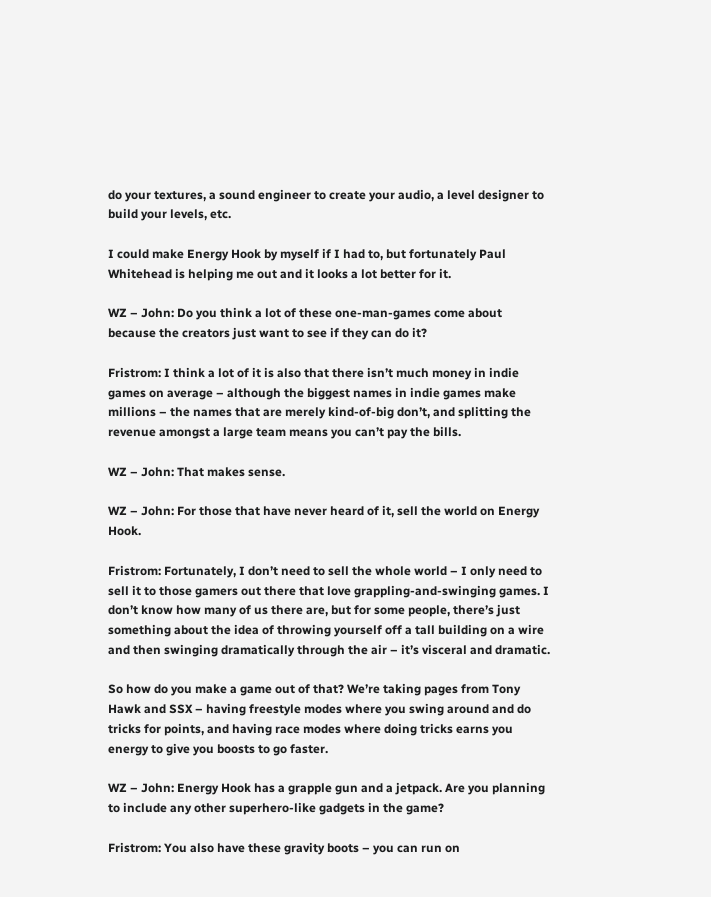do your textures, a sound engineer to create your audio, a level designer to build your levels, etc.

I could make Energy Hook by myself if I had to, but fortunately Paul Whitehead is helping me out and it looks a lot better for it.

WZ – John: Do you think a lot of these one-man-games come about because the creators just want to see if they can do it?

Fristrom: I think a lot of it is also that there isn’t much money in indie games on average – although the biggest names in indie games make millions – the names that are merely kind-of-big don’t, and splitting the revenue amongst a large team means you can’t pay the bills.

WZ – John: That makes sense.

WZ – John: For those that have never heard of it, sell the world on Energy Hook.

Fristrom: Fortunately, I don’t need to sell the whole world – I only need to sell it to those gamers out there that love grappling-and-swinging games. I don’t know how many of us there are, but for some people, there’s just something about the idea of throwing yourself off a tall building on a wire and then swinging dramatically through the air – it’s visceral and dramatic.

So how do you make a game out of that? We’re taking pages from Tony Hawk and SSX – having freestyle modes where you swing around and do tricks for points, and having race modes where doing tricks earns you energy to give you boosts to go faster.

WZ – John: Energy Hook has a grapple gun and a jetpack. Are you planning to include any other superhero-like gadgets in the game?

Fristrom: You also have these gravity boots – you can run on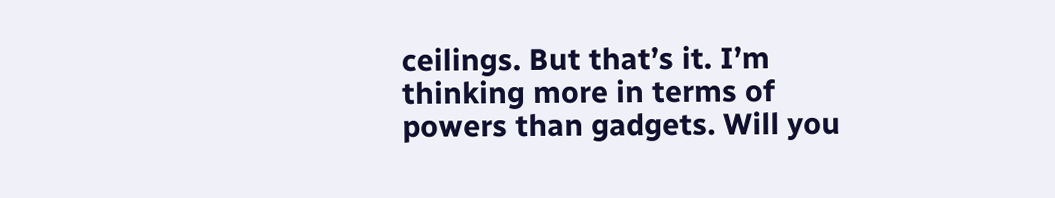ceilings. But that’s it. I’m thinking more in terms of powers than gadgets. Will you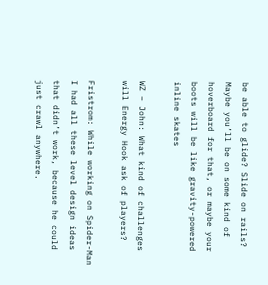be able to glide? Slide on rails? Maybe you’ll be on some kind of hoverboard for that, or maybe your boots will be like gravity-powered inline skates

WZ – John: What kind of challenges will Energy Hook ask of players?

Fristrom: While working on Spider-Man I had all these level design ideas that didn’t work, because he could just crawl anywhere.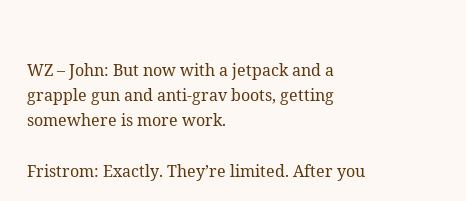WZ – John: But now with a jetpack and a grapple gun and anti-grav boots, getting somewhere is more work.

Fristrom: Exactly. They’re limited. After you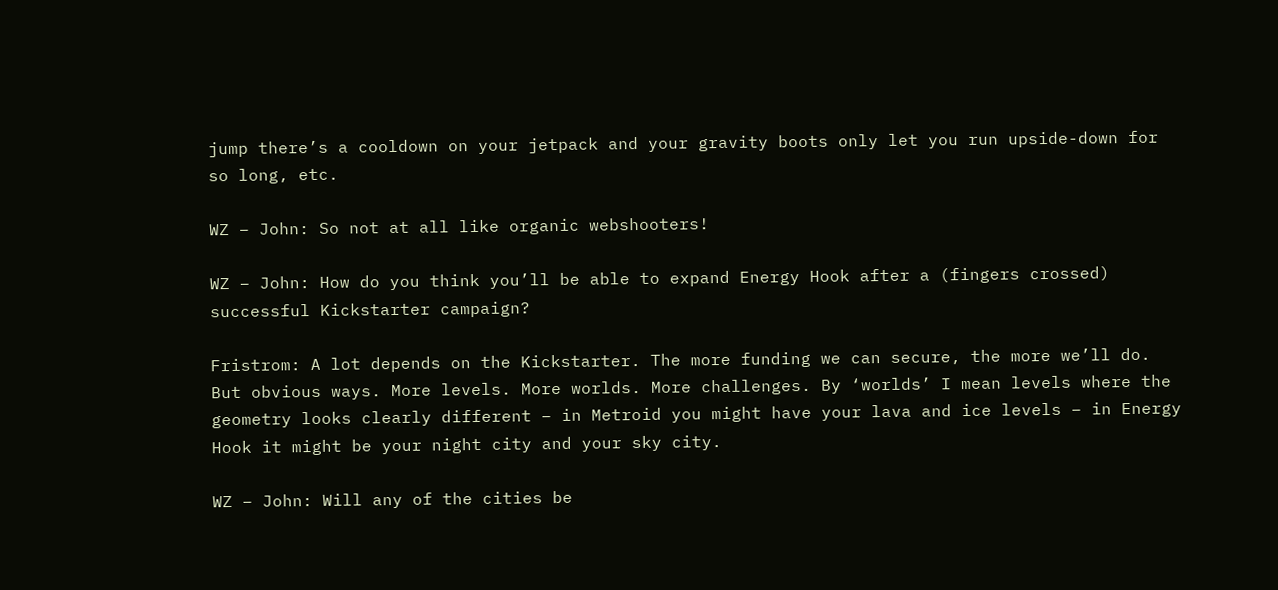jump there’s a cooldown on your jetpack and your gravity boots only let you run upside-down for so long, etc.

WZ – John: So not at all like organic webshooters!

WZ – John: How do you think you’ll be able to expand Energy Hook after a (fingers crossed) successful Kickstarter campaign?

Fristrom: A lot depends on the Kickstarter. The more funding we can secure, the more we’ll do. But obvious ways. More levels. More worlds. More challenges. By ‘worlds’ I mean levels where the geometry looks clearly different – in Metroid you might have your lava and ice levels – in Energy Hook it might be your night city and your sky city.

WZ – John: Will any of the cities be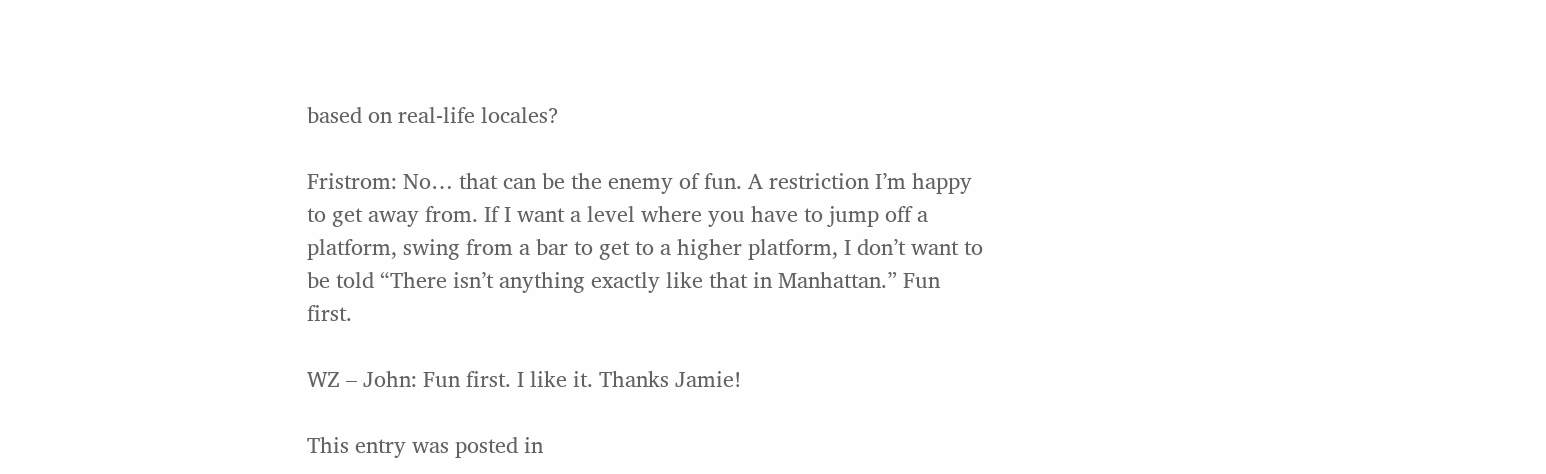based on real-life locales?

Fristrom: No… that can be the enemy of fun. A restriction I’m happy to get away from. If I want a level where you have to jump off a platform, swing from a bar to get to a higher platform, I don’t want to be told “There isn’t anything exactly like that in Manhattan.” Fun first.

WZ – John: Fun first. I like it. Thanks Jamie!

This entry was posted in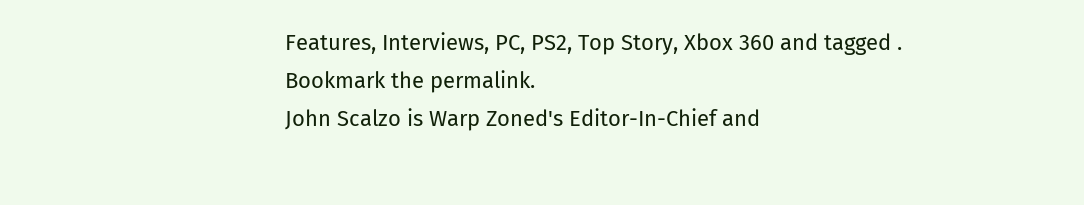Features, Interviews, PC, PS2, Top Story, Xbox 360 and tagged . Bookmark the permalink.
John Scalzo is Warp Zoned's Editor-In-Chief and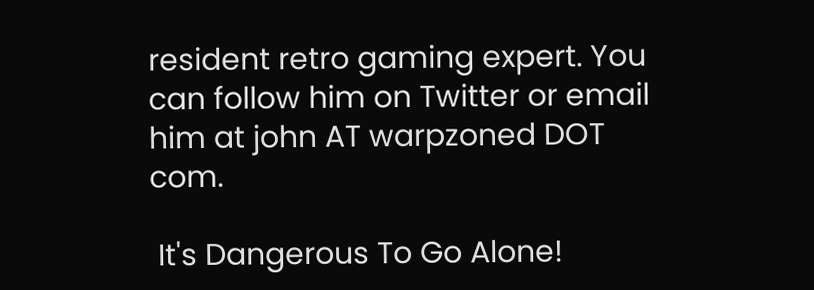resident retro gaming expert. You can follow him on Twitter or email him at john AT warpzoned DOT com.

 It's Dangerous To Go Alone!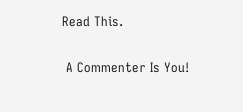Read This.

 A Commenter Is You!